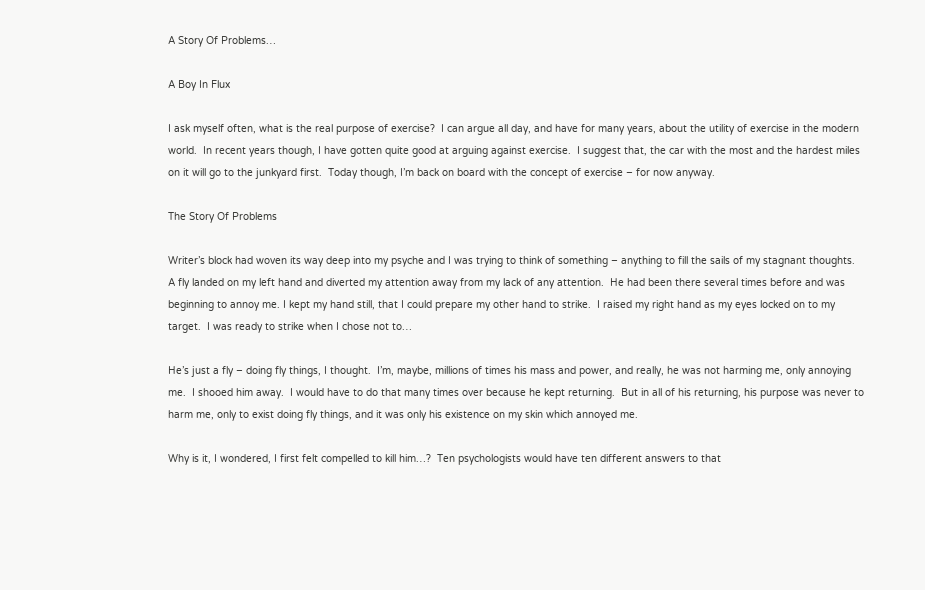A Story Of Problems…

A Boy In Flux

I ask myself often, what is the real purpose of exercise?  I can argue all day, and have for many years, about the utility of exercise in the modern world.  In recent years though, I have gotten quite good at arguing against exercise.  I suggest that, the car with the most and the hardest miles on it will go to the junkyard first.  Today though, I’m back on board with the concept of exercise – for now anyway.

The Story Of Problems

Writer’s block had woven its way deep into my psyche and I was trying to think of something – anything to fill the sails of my stagnant thoughts.  A fly landed on my left hand and diverted my attention away from my lack of any attention.  He had been there several times before and was beginning to annoy me. I kept my hand still, that I could prepare my other hand to strike.  I raised my right hand as my eyes locked on to my target.  I was ready to strike when I chose not to…

He’s just a fly – doing fly things, I thought.  I’m, maybe, millions of times his mass and power, and really, he was not harming me, only annoying me.  I shooed him away.  I would have to do that many times over because he kept returning.  But in all of his returning, his purpose was never to harm me, only to exist doing fly things, and it was only his existence on my skin which annoyed me.

Why is it, I wondered, I first felt compelled to kill him…?  Ten psychologists would have ten different answers to that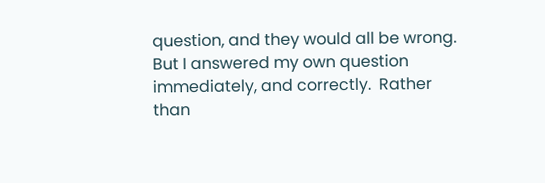question, and they would all be wrong.  But I answered my own question immediately, and correctly.  Rather than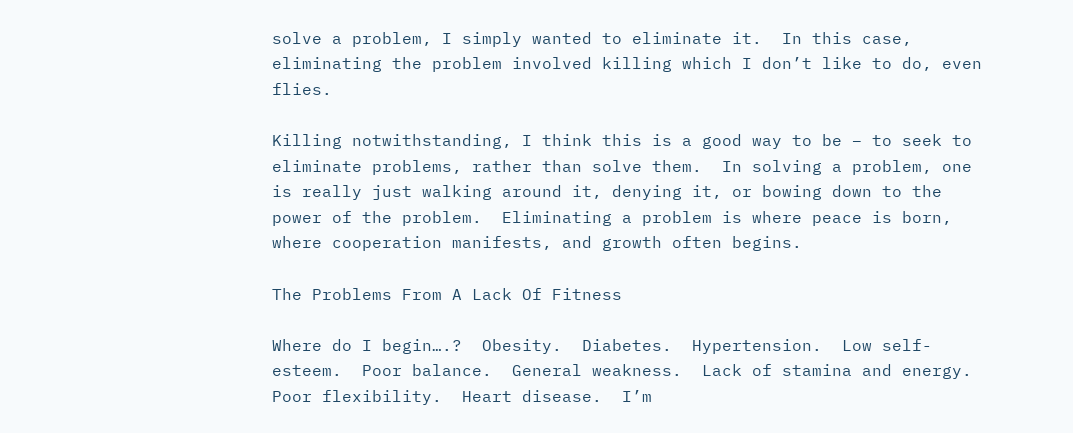solve a problem, I simply wanted to eliminate it.  In this case, eliminating the problem involved killing which I don’t like to do, even flies.

Killing notwithstanding, I think this is a good way to be – to seek to eliminate problems, rather than solve them.  In solving a problem, one is really just walking around it, denying it, or bowing down to the power of the problem.  Eliminating a problem is where peace is born, where cooperation manifests, and growth often begins.

The Problems From A Lack Of Fitness

Where do I begin….?  Obesity.  Diabetes.  Hypertension.  Low self-esteem.  Poor balance.  General weakness.  Lack of stamina and energy.  Poor flexibility.  Heart disease.  I’m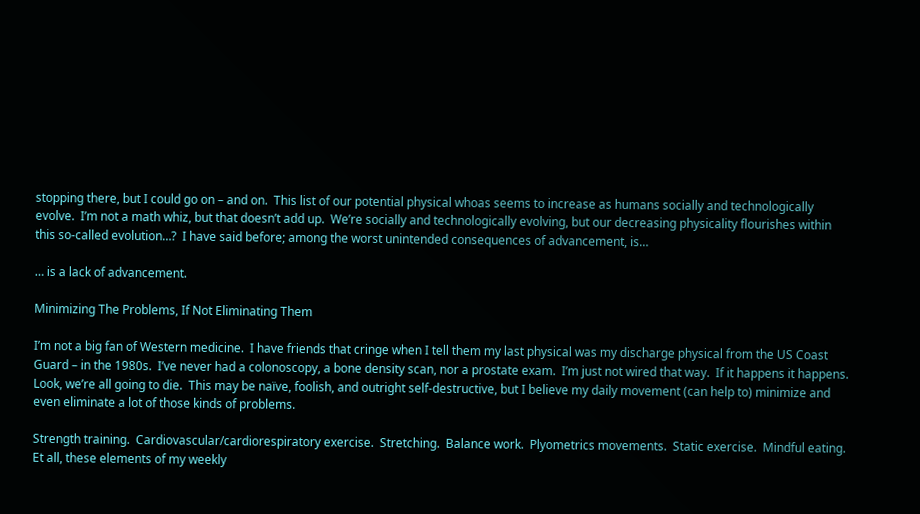stopping there, but I could go on – and on.  This list of our potential physical whoas seems to increase as humans socially and technologically evolve.  I’m not a math whiz, but that doesn’t add up.  We’re socially and technologically evolving, but our decreasing physicality flourishes within this so-called evolution…?  I have said before; among the worst unintended consequences of advancement, is…

… is a lack of advancement.

Minimizing The Problems, If Not Eliminating Them

I’m not a big fan of Western medicine.  I have friends that cringe when I tell them my last physical was my discharge physical from the US Coast Guard – in the 1980s.  I’ve never had a colonoscopy, a bone density scan, nor a prostate exam.  I’m just not wired that way.  If it happens it happens.  Look, we’re all going to die.  This may be naïve, foolish, and outright self-destructive, but I believe my daily movement (can help to) minimize and even eliminate a lot of those kinds of problems.

Strength training.  Cardiovascular/cardiorespiratory exercise.  Stretching.  Balance work.  Plyometrics movements.  Static exercise.  Mindful eating.  Et all, these elements of my weekly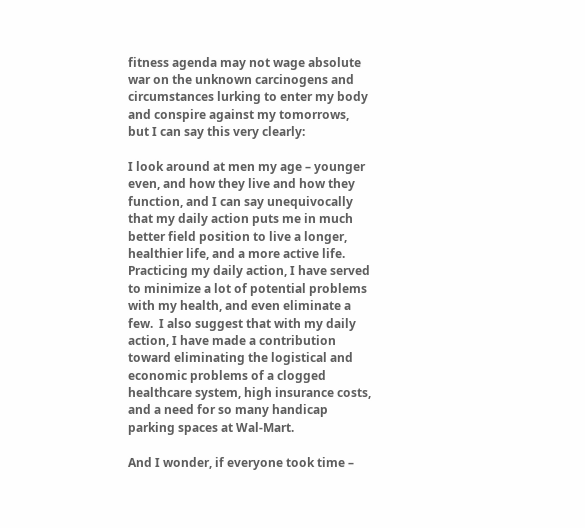fitness agenda may not wage absolute war on the unknown carcinogens and circumstances lurking to enter my body and conspire against my tomorrows, but I can say this very clearly:

I look around at men my age – younger even, and how they live and how they function, and I can say unequivocally that my daily action puts me in much better field position to live a longer, healthier life, and a more active life.  Practicing my daily action, I have served to minimize a lot of potential problems with my health, and even eliminate a few.  I also suggest that with my daily action, I have made a contribution toward eliminating the logistical and economic problems of a clogged healthcare system, high insurance costs, and a need for so many handicap parking spaces at Wal-Mart.

And I wonder, if everyone took time –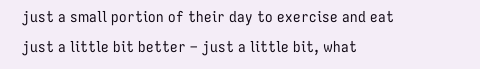just a small portion of their day to exercise and eat just a little bit better – just a little bit, what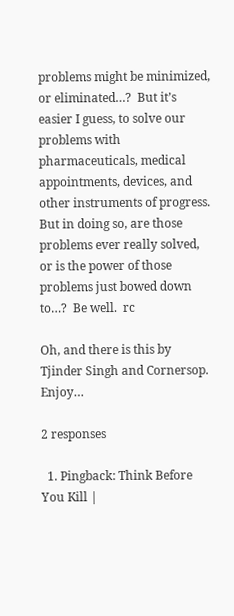problems might be minimized, or eliminated…?  But it’s easier I guess, to solve our problems with pharmaceuticals, medical appointments, devices, and other instruments of progress.  But in doing so, are those problems ever really solved, or is the power of those problems just bowed down to…?  Be well.  rc

Oh, and there is this by Tjinder Singh and Cornersop.  Enjoy…

2 responses

  1. Pingback: Think Before You Kill |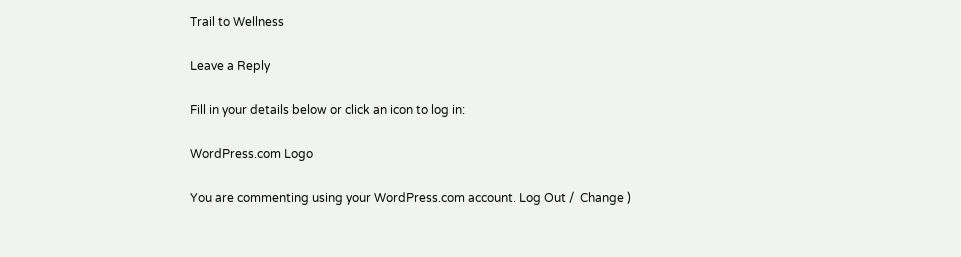Trail to Wellness

Leave a Reply

Fill in your details below or click an icon to log in:

WordPress.com Logo

You are commenting using your WordPress.com account. Log Out /  Change )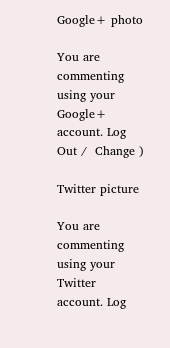Google+ photo

You are commenting using your Google+ account. Log Out /  Change )

Twitter picture

You are commenting using your Twitter account. Log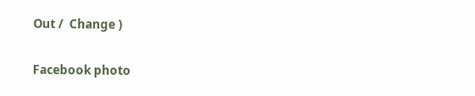Out /  Change )

Facebook photo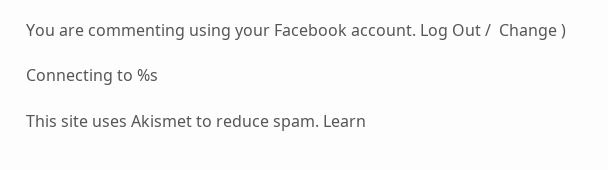You are commenting using your Facebook account. Log Out /  Change )

Connecting to %s

This site uses Akismet to reduce spam. Learn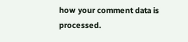how your comment data is processed.